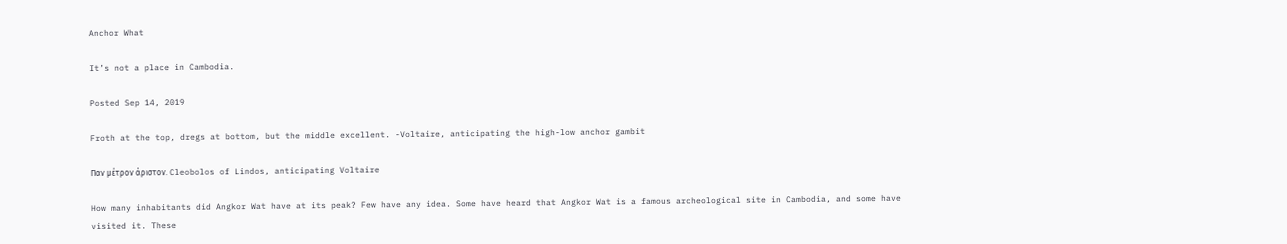Anchor What

It’s not a place in Cambodia.

Posted Sep 14, 2019

Froth at the top, dregs at bottom, but the middle excellent. -Voltaire, anticipating the high-low anchor gambit

Παν μέτρον άριστον. Cleobolos of Lindos, anticipating Voltaire

How many inhabitants did Angkor Wat have at its peak? Few have any idea. Some have heard that Angkor Wat is a famous archeological site in Cambodia, and some have visited it. These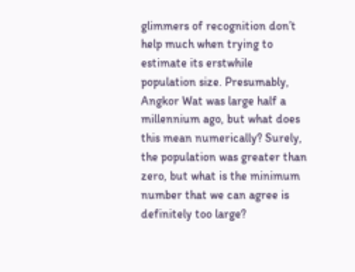glimmers of recognition don’t help much when trying to estimate its erstwhile population size. Presumably, Angkor Wat was large half a millennium ago, but what does this mean numerically? Surely, the population was greater than zero, but what is the minimum number that we can agree is definitely too large?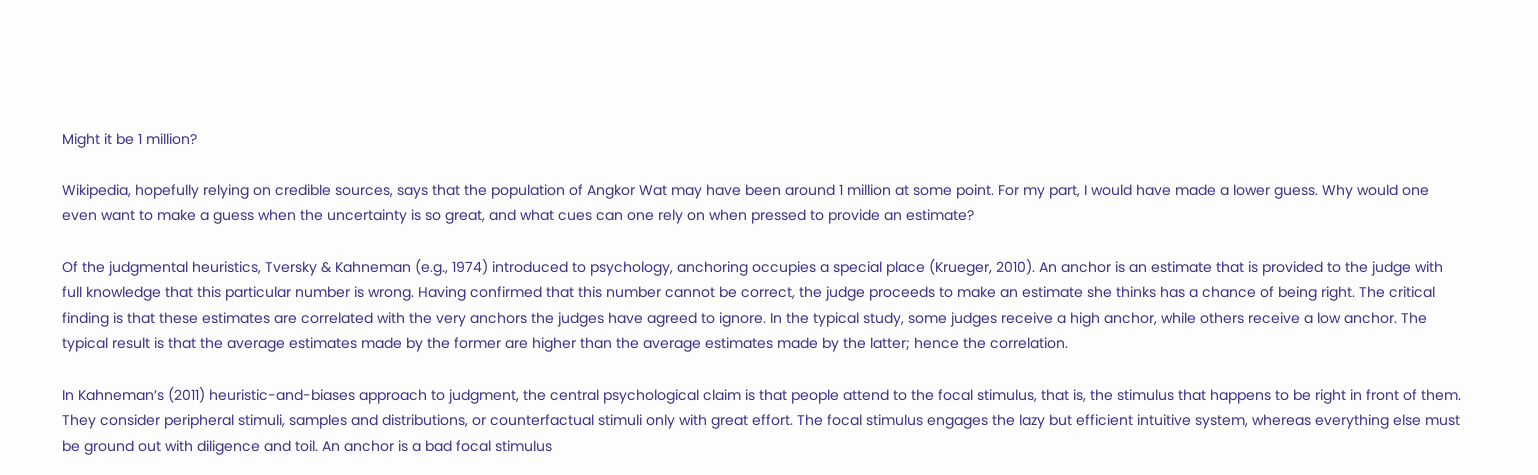Might it be 1 million?

Wikipedia, hopefully relying on credible sources, says that the population of Angkor Wat may have been around 1 million at some point. For my part, I would have made a lower guess. Why would one even want to make a guess when the uncertainty is so great, and what cues can one rely on when pressed to provide an estimate?

Of the judgmental heuristics, Tversky & Kahneman (e.g., 1974) introduced to psychology, anchoring occupies a special place (Krueger, 2010). An anchor is an estimate that is provided to the judge with full knowledge that this particular number is wrong. Having confirmed that this number cannot be correct, the judge proceeds to make an estimate she thinks has a chance of being right. The critical finding is that these estimates are correlated with the very anchors the judges have agreed to ignore. In the typical study, some judges receive a high anchor, while others receive a low anchor. The typical result is that the average estimates made by the former are higher than the average estimates made by the latter; hence the correlation.

In Kahneman’s (2011) heuristic-and-biases approach to judgment, the central psychological claim is that people attend to the focal stimulus, that is, the stimulus that happens to be right in front of them. They consider peripheral stimuli, samples and distributions, or counterfactual stimuli only with great effort. The focal stimulus engages the lazy but efficient intuitive system, whereas everything else must be ground out with diligence and toil. An anchor is a bad focal stimulus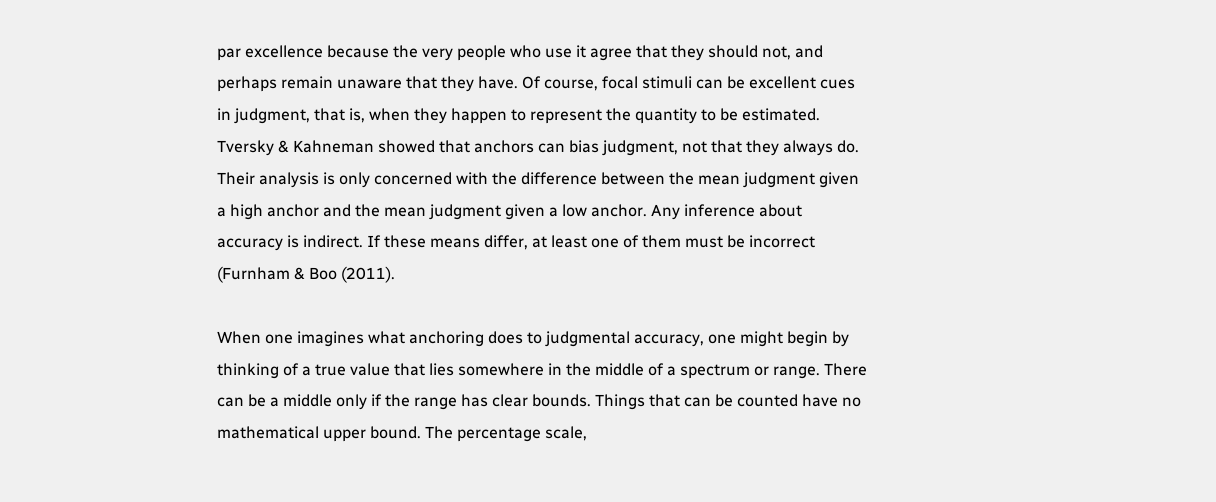par excellence because the very people who use it agree that they should not, and perhaps remain unaware that they have. Of course, focal stimuli can be excellent cues in judgment, that is, when they happen to represent the quantity to be estimated. Tversky & Kahneman showed that anchors can bias judgment, not that they always do. Their analysis is only concerned with the difference between the mean judgment given a high anchor and the mean judgment given a low anchor. Any inference about accuracy is indirect. If these means differ, at least one of them must be incorrect (Furnham & Boo (2011).

When one imagines what anchoring does to judgmental accuracy, one might begin by thinking of a true value that lies somewhere in the middle of a spectrum or range. There can be a middle only if the range has clear bounds. Things that can be counted have no mathematical upper bound. The percentage scale,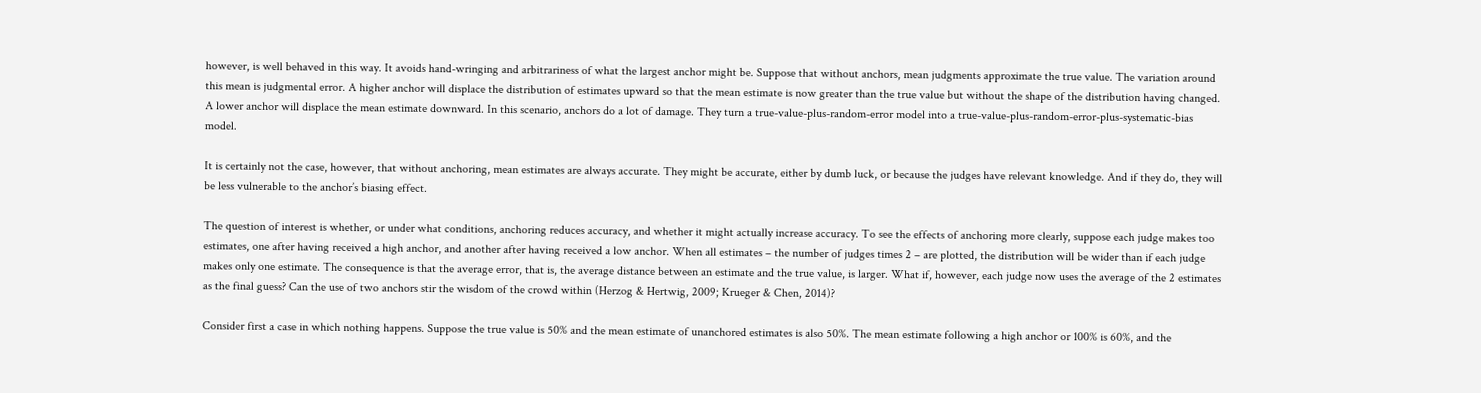however, is well behaved in this way. It avoids hand-wringing and arbitrariness of what the largest anchor might be. Suppose that without anchors, mean judgments approximate the true value. The variation around this mean is judgmental error. A higher anchor will displace the distribution of estimates upward so that the mean estimate is now greater than the true value but without the shape of the distribution having changed. A lower anchor will displace the mean estimate downward. In this scenario, anchors do a lot of damage. They turn a true-value-plus-random-error model into a true-value-plus-random-error-plus-systematic-bias model.

It is certainly not the case, however, that without anchoring, mean estimates are always accurate. They might be accurate, either by dumb luck, or because the judges have relevant knowledge. And if they do, they will be less vulnerable to the anchor’s biasing effect.

The question of interest is whether, or under what conditions, anchoring reduces accuracy, and whether it might actually increase accuracy. To see the effects of anchoring more clearly, suppose each judge makes too estimates, one after having received a high anchor, and another after having received a low anchor. When all estimates – the number of judges times 2 – are plotted, the distribution will be wider than if each judge makes only one estimate. The consequence is that the average error, that is, the average distance between an estimate and the true value, is larger. What if, however, each judge now uses the average of the 2 estimates as the final guess? Can the use of two anchors stir the wisdom of the crowd within (Herzog & Hertwig, 2009; Krueger & Chen, 2014)?

Consider first a case in which nothing happens. Suppose the true value is 50% and the mean estimate of unanchored estimates is also 50%. The mean estimate following a high anchor or 100% is 60%, and the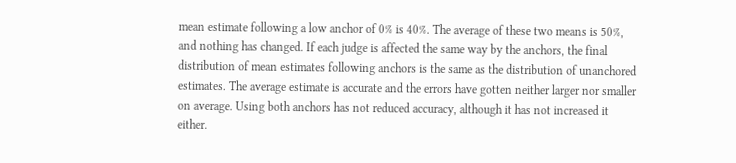mean estimate following a low anchor of 0% is 40%. The average of these two means is 50%, and nothing has changed. If each judge is affected the same way by the anchors, the final distribution of mean estimates following anchors is the same as the distribution of unanchored estimates. The average estimate is accurate and the errors have gotten neither larger nor smaller on average. Using both anchors has not reduced accuracy, although it has not increased it either.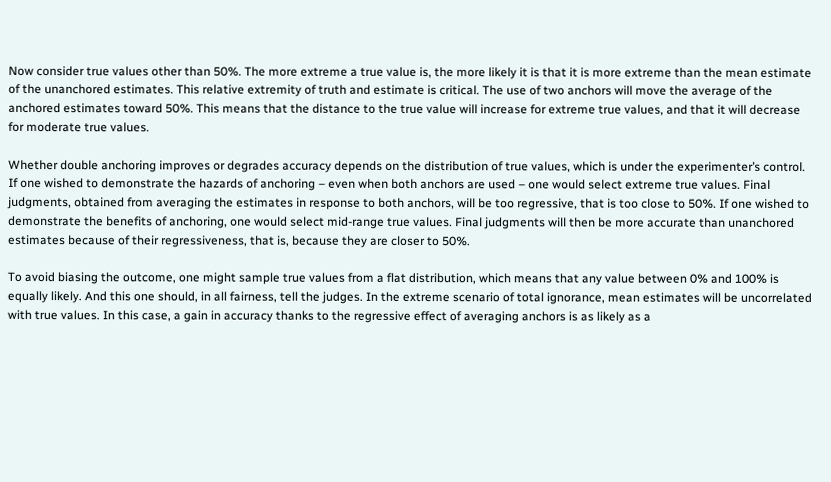Now consider true values other than 50%. The more extreme a true value is, the more likely it is that it is more extreme than the mean estimate of the unanchored estimates. This relative extremity of truth and estimate is critical. The use of two anchors will move the average of the anchored estimates toward 50%. This means that the distance to the true value will increase for extreme true values, and that it will decrease for moderate true values.

Whether double anchoring improves or degrades accuracy depends on the distribution of true values, which is under the experimenter’s control. If one wished to demonstrate the hazards of anchoring – even when both anchors are used – one would select extreme true values. Final judgments, obtained from averaging the estimates in response to both anchors, will be too regressive, that is too close to 50%. If one wished to demonstrate the benefits of anchoring, one would select mid-range true values. Final judgments will then be more accurate than unanchored estimates because of their regressiveness, that is, because they are closer to 50%.

To avoid biasing the outcome, one might sample true values from a flat distribution, which means that any value between 0% and 100% is equally likely. And this one should, in all fairness, tell the judges. In the extreme scenario of total ignorance, mean estimates will be uncorrelated with true values. In this case, a gain in accuracy thanks to the regressive effect of averaging anchors is as likely as a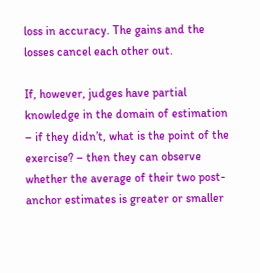loss in accuracy. The gains and the losses cancel each other out.

If, however, judges have partial knowledge in the domain of estimation – if they didn’t, what is the point of the exercise? – then they can observe whether the average of their two post-anchor estimates is greater or smaller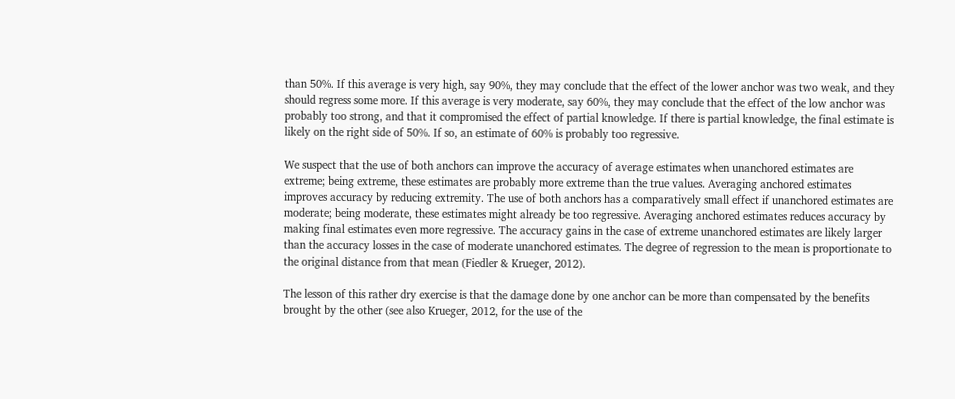than 50%. If this average is very high, say 90%, they may conclude that the effect of the lower anchor was two weak, and they should regress some more. If this average is very moderate, say 60%, they may conclude that the effect of the low anchor was probably too strong, and that it compromised the effect of partial knowledge. If there is partial knowledge, the final estimate is likely on the right side of 50%. If so, an estimate of 60% is probably too regressive.

We suspect that the use of both anchors can improve the accuracy of average estimates when unanchored estimates are extreme; being extreme, these estimates are probably more extreme than the true values. Averaging anchored estimates improves accuracy by reducing extremity. The use of both anchors has a comparatively small effect if unanchored estimates are moderate; being moderate, these estimates might already be too regressive. Averaging anchored estimates reduces accuracy by making final estimates even more regressive. The accuracy gains in the case of extreme unanchored estimates are likely larger than the accuracy losses in the case of moderate unanchored estimates. The degree of regression to the mean is proportionate to the original distance from that mean (Fiedler & Krueger, 2012).

The lesson of this rather dry exercise is that the damage done by one anchor can be more than compensated by the benefits brought by the other (see also Krueger, 2012, for the use of the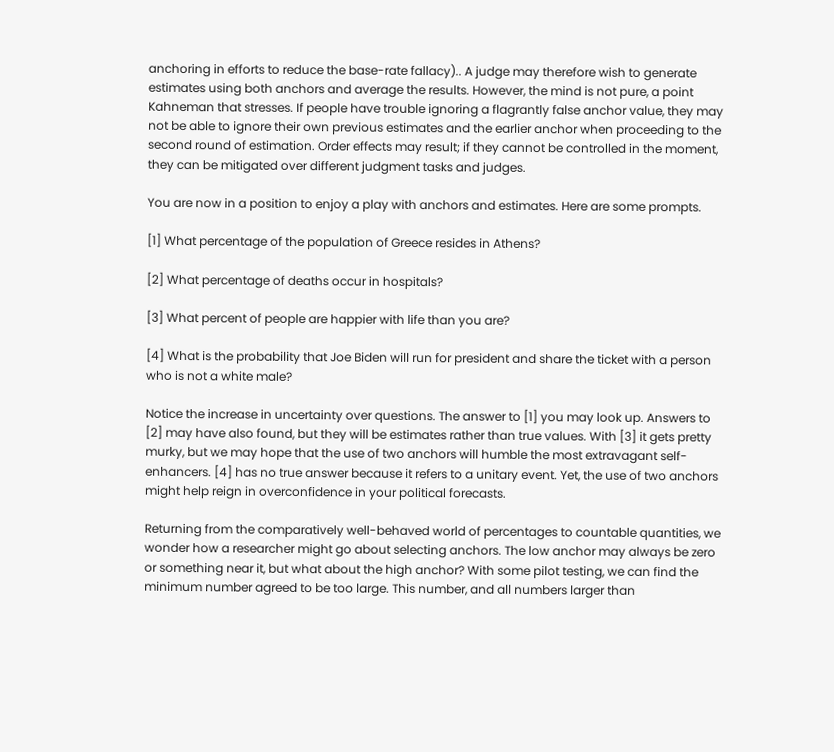anchoring in efforts to reduce the base-rate fallacy).. A judge may therefore wish to generate estimates using both anchors and average the results. However, the mind is not pure, a point Kahneman that stresses. If people have trouble ignoring a flagrantly false anchor value, they may not be able to ignore their own previous estimates and the earlier anchor when proceeding to the second round of estimation. Order effects may result; if they cannot be controlled in the moment, they can be mitigated over different judgment tasks and judges.

You are now in a position to enjoy a play with anchors and estimates. Here are some prompts.

[1] What percentage of the population of Greece resides in Athens?

[2] What percentage of deaths occur in hospitals?

[3] What percent of people are happier with life than you are?

[4] What is the probability that Joe Biden will run for president and share the ticket with a person who is not a white male?

Notice the increase in uncertainty over questions. The answer to [1] you may look up. Answers to [2] may have also found, but they will be estimates rather than true values. With [3] it gets pretty murky, but we may hope that the use of two anchors will humble the most extravagant self-enhancers. [4] has no true answer because it refers to a unitary event. Yet, the use of two anchors might help reign in overconfidence in your political forecasts.

Returning from the comparatively well-behaved world of percentages to countable quantities, we wonder how a researcher might go about selecting anchors. The low anchor may always be zero or something near it, but what about the high anchor? With some pilot testing, we can find the minimum number agreed to be too large. This number, and all numbers larger than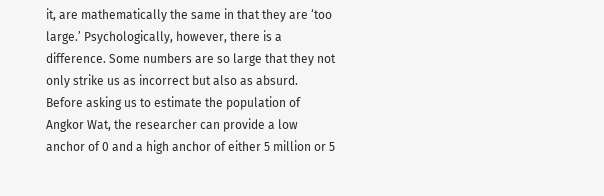it, are mathematically the same in that they are ‘too large.’ Psychologically, however, there is a difference. Some numbers are so large that they not only strike us as incorrect but also as absurd. Before asking us to estimate the population of Angkor Wat, the researcher can provide a low anchor of 0 and a high anchor of either 5 million or 5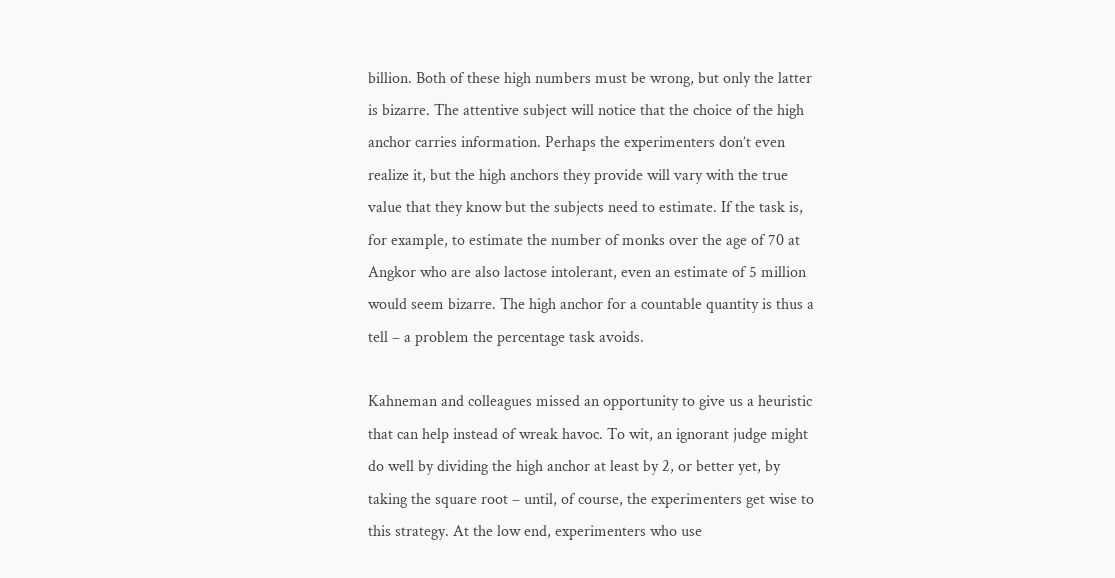billion. Both of these high numbers must be wrong, but only the latter is bizarre. The attentive subject will notice that the choice of the high anchor carries information. Perhaps the experimenters don’t even realize it, but the high anchors they provide will vary with the true value that they know but the subjects need to estimate. If the task is, for example, to estimate the number of monks over the age of 70 at Angkor who are also lactose intolerant, even an estimate of 5 million would seem bizarre. The high anchor for a countable quantity is thus a tell – a problem the percentage task avoids.

Kahneman and colleagues missed an opportunity to give us a heuristic that can help instead of wreak havoc. To wit, an ignorant judge might do well by dividing the high anchor at least by 2, or better yet, by taking the square root – until, of course, the experimenters get wise to this strategy. At the low end, experimenters who use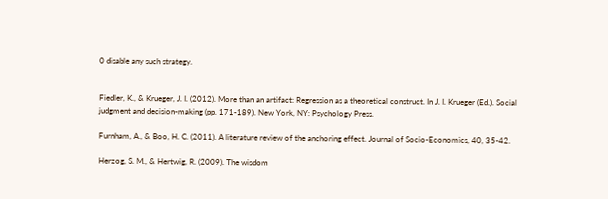0 disable any such strategy.


Fiedler, K., & Krueger, J. I. (2012). More than an artifact: Regression as a theoretical construct. In J. I. Krueger (Ed.). Social judgment and decision-making (pp. 171-189). New York, NY: Psychology Press.

Furnham, A., & Boo, H. C. (2011). A literature review of the anchoring effect. Journal of Socio-Economics, 40, 35-42.

Herzog, S. M., & Hertwig, R. (2009). The wisdom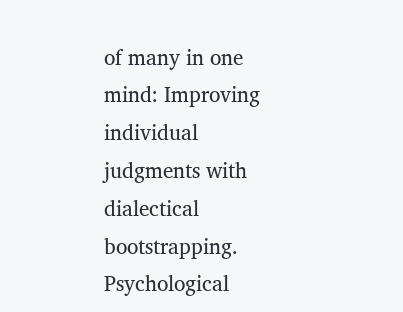of many in one mind: Improving individual judgments with dialectical bootstrapping. Psychological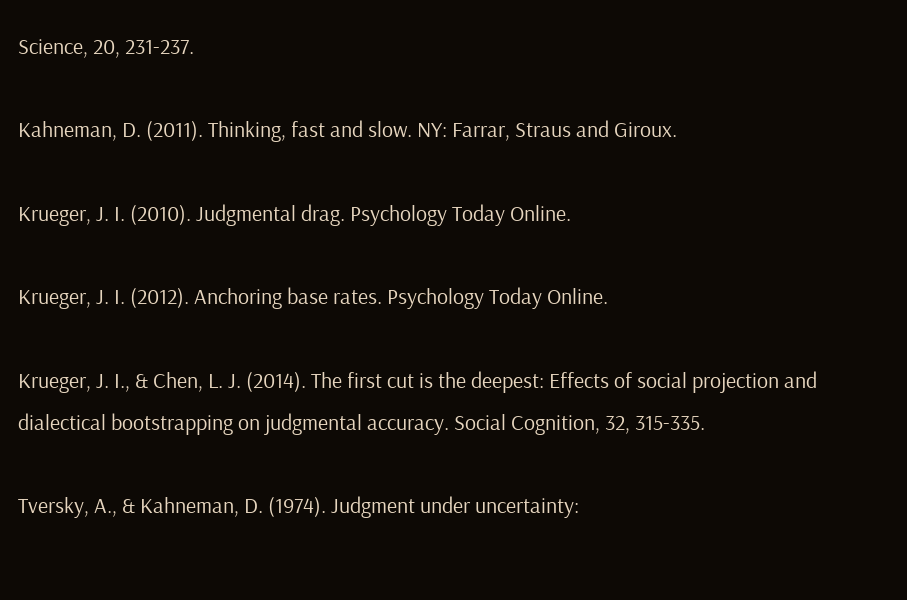Science, 20, 231-237.

Kahneman, D. (2011). Thinking, fast and slow. NY: Farrar, Straus and Giroux.

Krueger, J. I. (2010). Judgmental drag. Psychology Today Online.

Krueger, J. I. (2012). Anchoring base rates. Psychology Today Online.

Krueger, J. I., & Chen, L. J. (2014). The first cut is the deepest: Effects of social projection and dialectical bootstrapping on judgmental accuracy. Social Cognition, 32, 315-335.

Tversky, A., & Kahneman, D. (1974). Judgment under uncertainty: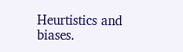Heurtistics and biases.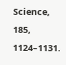Science, 185, 1124–1131.